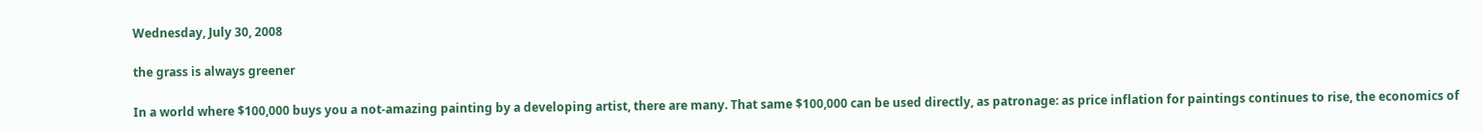Wednesday, July 30, 2008

the grass is always greener

In a world where $100,000 buys you a not-amazing painting by a developing artist, there are many. That same $100,000 can be used directly, as patronage: as price inflation for paintings continues to rise, the economics of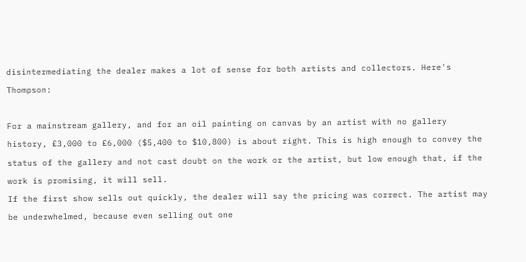disintermediating the dealer makes a lot of sense for both artists and collectors. Here's Thompson:

For a mainstream gallery, and for an oil painting on canvas by an artist with no gallery history, £3,000 to £6,000 ($5,400 to $10,800) is about right. This is high enough to convey the status of the gallery and not cast doubt on the work or the artist, but low enough that, if the work is promising, it will sell.
If the first show sells out quickly, the dealer will say the pricing was correct. The artist may be underwhelmed, because even selling out one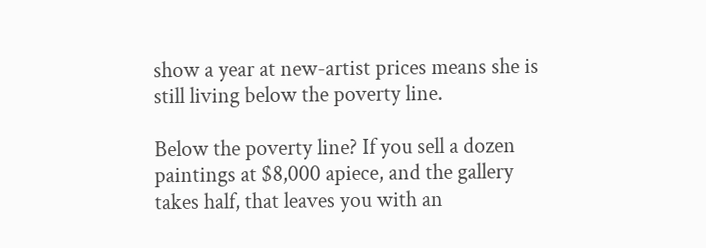show a year at new-artist prices means she is still living below the poverty line.

Below the poverty line? If you sell a dozen paintings at $8,000 apiece, and the gallery takes half, that leaves you with an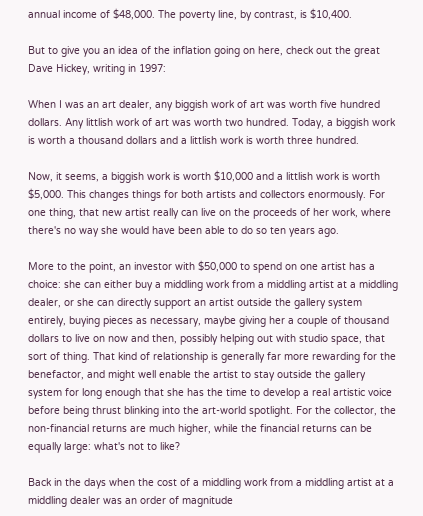annual income of $48,000. The poverty line, by contrast, is $10,400.

But to give you an idea of the inflation going on here, check out the great Dave Hickey, writing in 1997:

When I was an art dealer, any biggish work of art was worth five hundred dollars. Any littlish work of art was worth two hundred. Today, a biggish work is worth a thousand dollars and a littlish work is worth three hundred.

Now, it seems, a biggish work is worth $10,000 and a littlish work is worth $5,000. This changes things for both artists and collectors enormously. For one thing, that new artist really can live on the proceeds of her work, where there's no way she would have been able to do so ten years ago.

More to the point, an investor with $50,000 to spend on one artist has a choice: she can either buy a middling work from a middling artist at a middling dealer, or she can directly support an artist outside the gallery system entirely, buying pieces as necessary, maybe giving her a couple of thousand dollars to live on now and then, possibly helping out with studio space, that sort of thing. That kind of relationship is generally far more rewarding for the benefactor, and might well enable the artist to stay outside the gallery system for long enough that she has the time to develop a real artistic voice before being thrust blinking into the art-world spotlight. For the collector, the non-financial returns are much higher, while the financial returns can be equally large: what's not to like?

Back in the days when the cost of a middling work from a middling artist at a middling dealer was an order of magnitude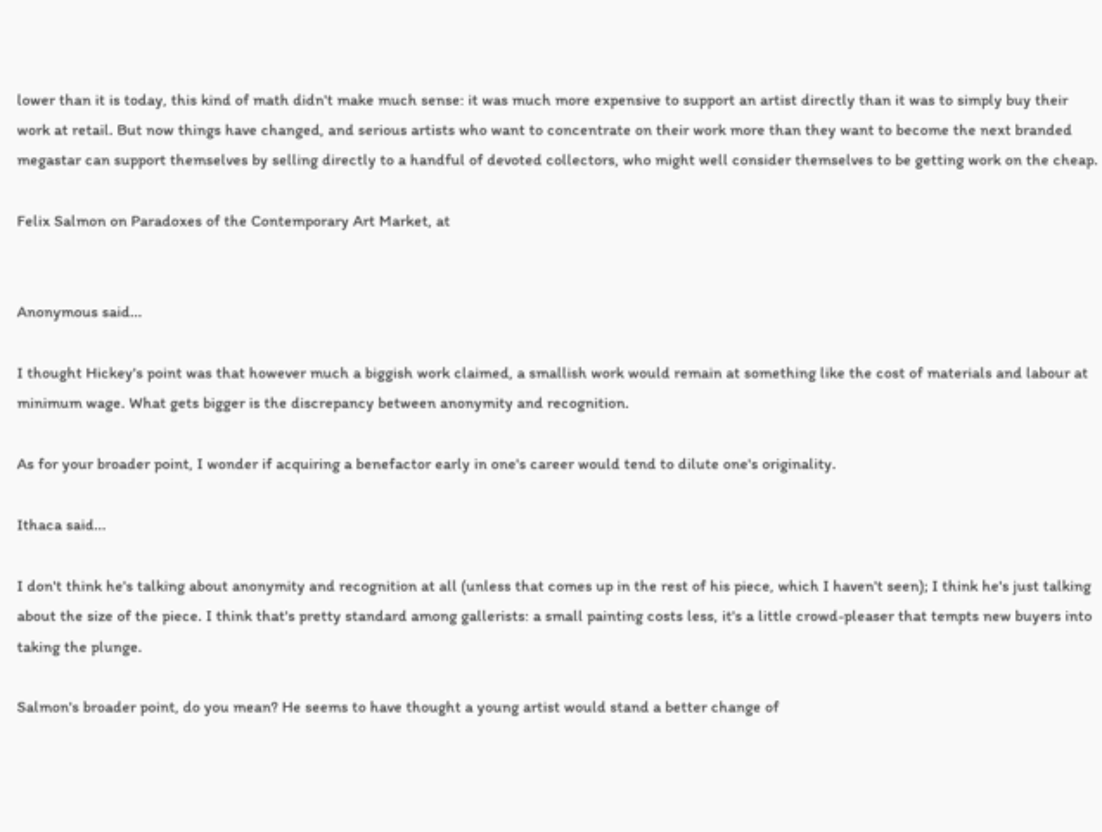lower than it is today, this kind of math didn't make much sense: it was much more expensive to support an artist directly than it was to simply buy their work at retail. But now things have changed, and serious artists who want to concentrate on their work more than they want to become the next branded megastar can support themselves by selling directly to a handful of devoted collectors, who might well consider themselves to be getting work on the cheap.

Felix Salmon on Paradoxes of the Contemporary Art Market, at


Anonymous said...

I thought Hickey's point was that however much a biggish work claimed, a smallish work would remain at something like the cost of materials and labour at minimum wage. What gets bigger is the discrepancy between anonymity and recognition.

As for your broader point, I wonder if acquiring a benefactor early in one's career would tend to dilute one's originality.

Ithaca said...

I don't think he's talking about anonymity and recognition at all (unless that comes up in the rest of his piece, which I haven't seen); I think he's just talking about the size of the piece. I think that's pretty standard among gallerists: a small painting costs less, it's a little crowd-pleaser that tempts new buyers into taking the plunge.

Salmon's broader point, do you mean? He seems to have thought a young artist would stand a better change of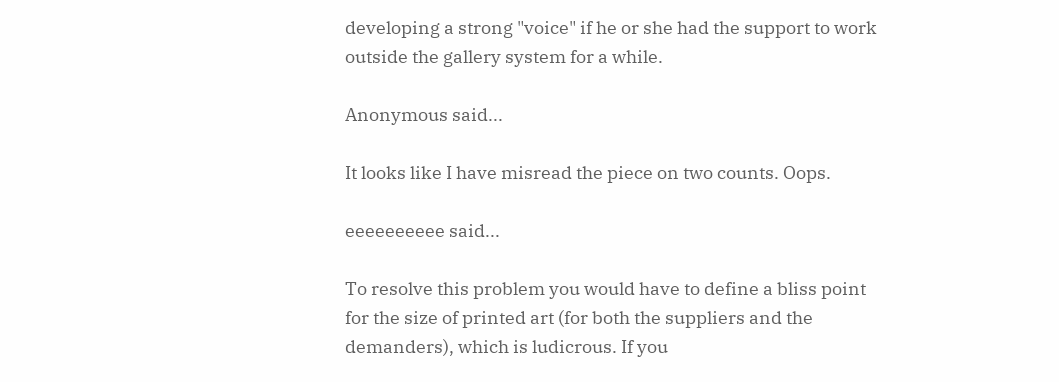developing a strong "voice" if he or she had the support to work outside the gallery system for a while.

Anonymous said...

It looks like I have misread the piece on two counts. Oops.

eeeeeeeeee said...

To resolve this problem you would have to define a bliss point for the size of printed art (for both the suppliers and the demanders), which is ludicrous. If you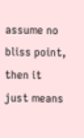assume no bliss point, then it just means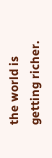the world is getting richer.